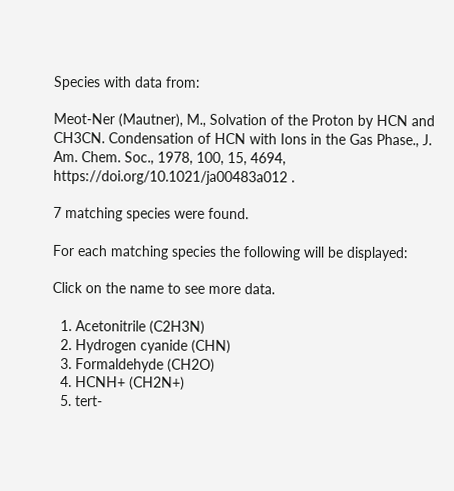Species with data from:

Meot-Ner (Mautner), M., Solvation of the Proton by HCN and CH3CN. Condensation of HCN with Ions in the Gas Phase., J. Am. Chem. Soc., 1978, 100, 15, 4694, https://doi.org/10.1021/ja00483a012 .

7 matching species were found.

For each matching species the following will be displayed:

Click on the name to see more data.

  1. Acetonitrile (C2H3N)
  2. Hydrogen cyanide (CHN)
  3. Formaldehyde (CH2O)
  4. HCNH+ (CH2N+)
  5. tert-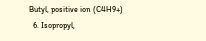Butyl, positive ion (C4H9+)
  6. Isopropyl,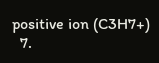positive ion (C3H7+)
  7.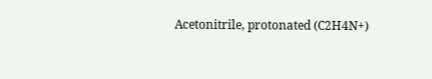Acetonitrile, protonated (C2H4N+)